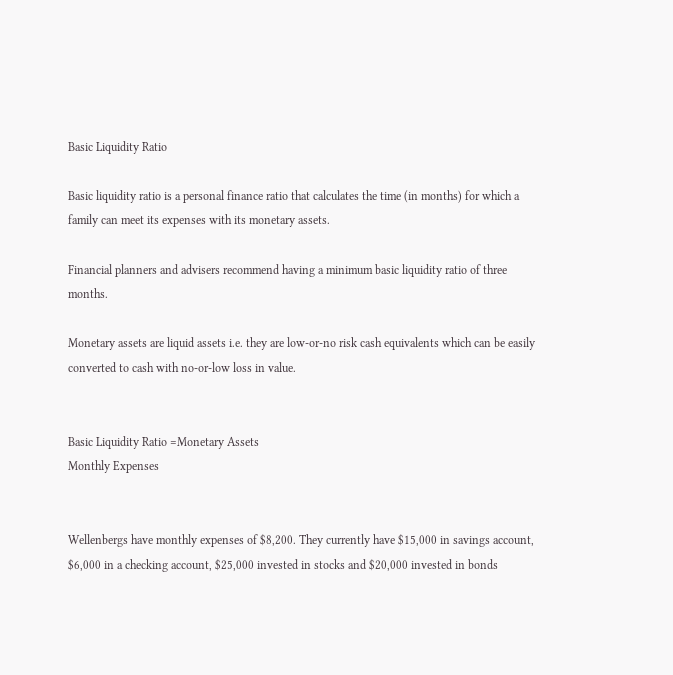Basic Liquidity Ratio

Basic liquidity ratio is a personal finance ratio that calculates the time (in months) for which a family can meet its expenses with its monetary assets.

Financial planners and advisers recommend having a minimum basic liquidity ratio of three months.

Monetary assets are liquid assets i.e. they are low-or-no risk cash equivalents which can be easily converted to cash with no-or-low loss in value.


Basic Liquidity Ratio =Monetary Assets
Monthly Expenses


Wellenbergs have monthly expenses of $8,200. They currently have $15,000 in savings account, $6,000 in a checking account, $25,000 invested in stocks and $20,000 invested in bonds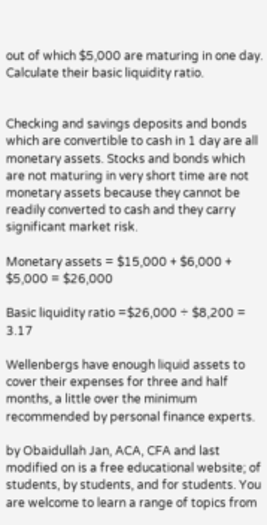out of which $5,000 are maturing in one day. Calculate their basic liquidity ratio.


Checking and savings deposits and bonds which are convertible to cash in 1 day are all monetary assets. Stocks and bonds which are not maturing in very short time are not monetary assets because they cannot be readily converted to cash and they carry significant market risk.

Monetary assets = $15,000 + $6,000 + $5,000 = $26,000

Basic liquidity ratio =$26,000 ÷ $8,200 = 3.17

Wellenbergs have enough liquid assets to cover their expenses for three and half months, a little over the minimum recommended by personal finance experts.

by Obaidullah Jan, ACA, CFA and last modified on is a free educational website; of students, by students, and for students. You are welcome to learn a range of topics from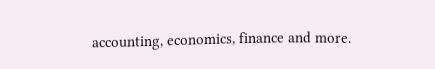accounting, economics, finance and more.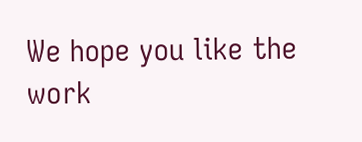We hope you like the work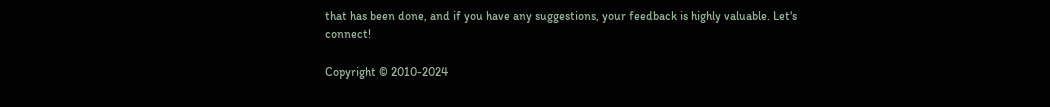that has been done, and if you have any suggestions, your feedback is highly valuable. Let's connect!

Copyright © 2010-2024